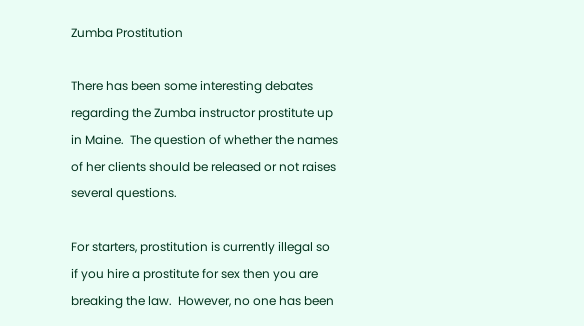Zumba Prostitution

There has been some interesting debates regarding the Zumba instructor prostitute up in Maine.  The question of whether the names of her clients should be released or not raises several questions.

For starters, prostitution is currently illegal so if you hire a prostitute for sex then you are breaking the law.  However, no one has been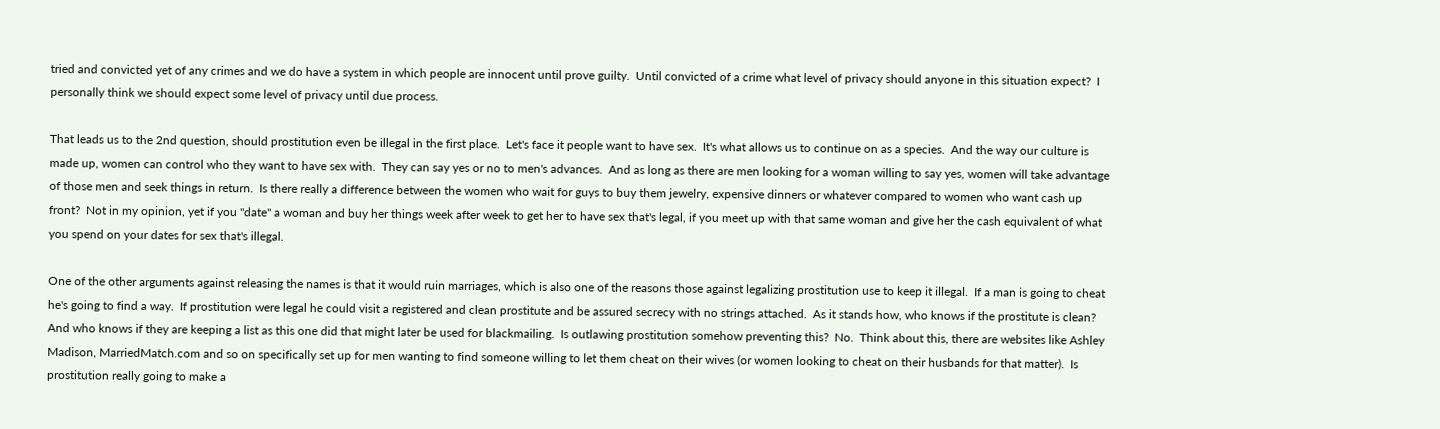tried and convicted yet of any crimes and we do have a system in which people are innocent until prove guilty.  Until convicted of a crime what level of privacy should anyone in this situation expect?  I personally think we should expect some level of privacy until due process.

That leads us to the 2nd question, should prostitution even be illegal in the first place.  Let's face it people want to have sex.  It's what allows us to continue on as a species.  And the way our culture is made up, women can control who they want to have sex with.  They can say yes or no to men's advances.  And as long as there are men looking for a woman willing to say yes, women will take advantage of those men and seek things in return.  Is there really a difference between the women who wait for guys to buy them jewelry, expensive dinners or whatever compared to women who want cash up front?  Not in my opinion, yet if you "date" a woman and buy her things week after week to get her to have sex that's legal, if you meet up with that same woman and give her the cash equivalent of what you spend on your dates for sex that's illegal.

One of the other arguments against releasing the names is that it would ruin marriages, which is also one of the reasons those against legalizing prostitution use to keep it illegal.  If a man is going to cheat he's going to find a way.  If prostitution were legal he could visit a registered and clean prostitute and be assured secrecy with no strings attached.  As it stands how, who knows if the prostitute is clean?  And who knows if they are keeping a list as this one did that might later be used for blackmailing.  Is outlawing prostitution somehow preventing this?  No.  Think about this, there are websites like Ashley Madison, MarriedMatch.com and so on specifically set up for men wanting to find someone willing to let them cheat on their wives (or women looking to cheat on their husbands for that matter).  Is prostitution really going to make a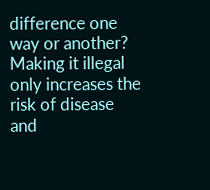difference one way or another?  Making it illegal only increases the risk of disease and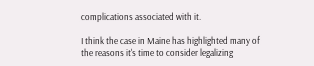complications associated with it.

I think the case in Maine has highlighted many of the reasons it's time to consider legalizing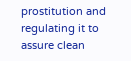prostitution and regulating it to assure clean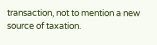transaction, not to mention a new source of taxation.